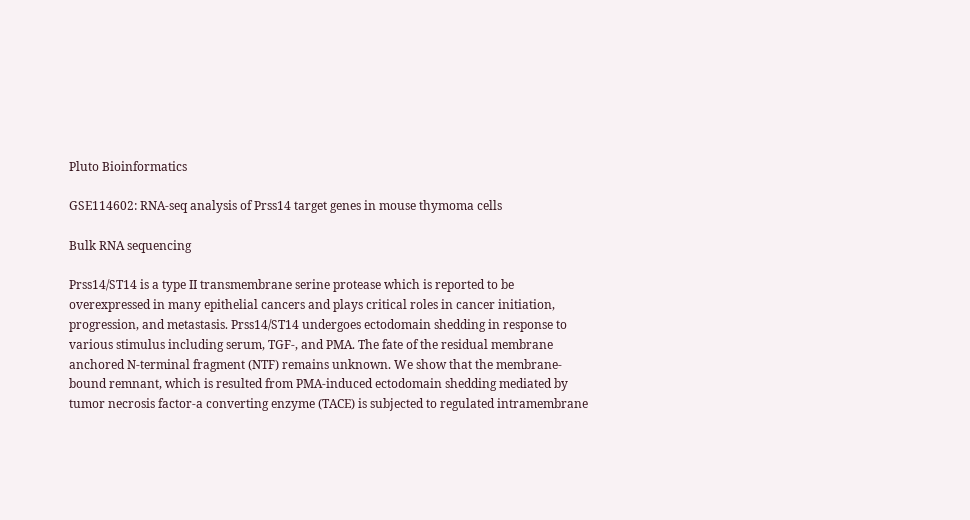Pluto Bioinformatics

GSE114602: RNA-seq analysis of Prss14 target genes in mouse thymoma cells

Bulk RNA sequencing

Prss14/ST14 is a type II transmembrane serine protease which is reported to be overexpressed in many epithelial cancers and plays critical roles in cancer initiation, progression, and metastasis. Prss14/ST14 undergoes ectodomain shedding in response to various stimulus including serum, TGF-, and PMA. The fate of the residual membrane anchored N-terminal fragment (NTF) remains unknown. We show that the membrane-bound remnant, which is resulted from PMA-induced ectodomain shedding mediated by tumor necrosis factor-a converting enzyme (TACE) is subjected to regulated intramembrane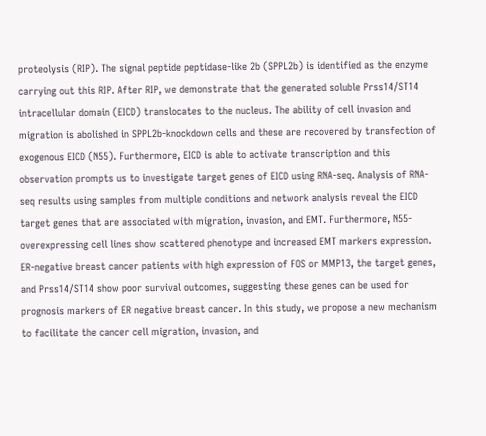proteolysis (RIP). The signal peptide peptidase-like 2b (SPPL2b) is identified as the enzyme carrying out this RIP. After RIP, we demonstrate that the generated soluble Prss14/ST14 intracellular domain (EICD) translocates to the nucleus. The ability of cell invasion and migration is abolished in SPPL2b-knockdown cells and these are recovered by transfection of exogenous EICD (N55). Furthermore, EICD is able to activate transcription and this observation prompts us to investigate target genes of EICD using RNA-seq. Analysis of RNA-seq results using samples from multiple conditions and network analysis reveal the EICD target genes that are associated with migration, invasion, and EMT. Furthermore, N55-overexpressing cell lines show scattered phenotype and increased EMT markers expression. ER-negative breast cancer patients with high expression of FOS or MMP13, the target genes, and Prss14/ST14 show poor survival outcomes, suggesting these genes can be used for prognosis markers of ER negative breast cancer. In this study, we propose a new mechanism to facilitate the cancer cell migration, invasion, and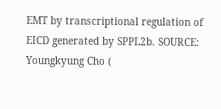EMT by transcriptional regulation of EICD generated by SPPL2b. SOURCE: Youngkyung Cho (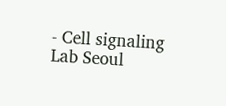- Cell signaling Lab Seoul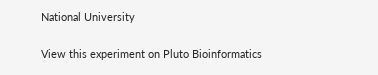National University

View this experiment on Pluto Bioinformatics